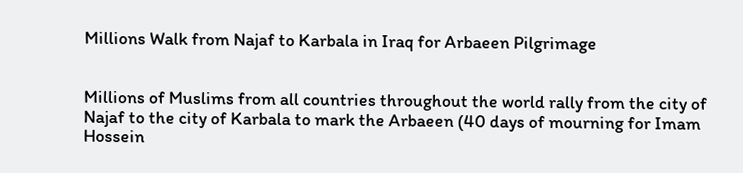Millions Walk from Najaf to Karbala in Iraq for Arbaeen Pilgrimage


Millions of Muslims from all countries throughout the world rally from the city of Najaf to the city of Karbala to mark the Arbaeen (40 days of mourning for Imam Hossein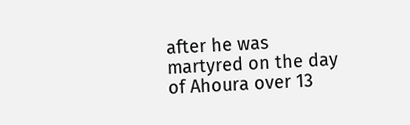after he was martyred on the day of Ahoura over 13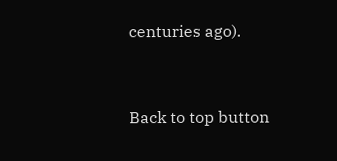centuries ago).


Back to top button